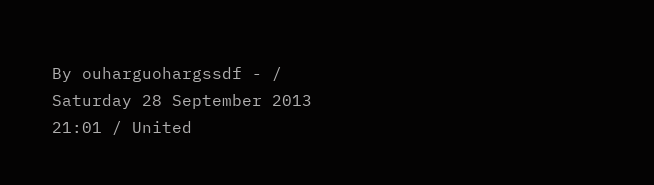By ouharguohargssdf - / Saturday 28 September 2013 21:01 / United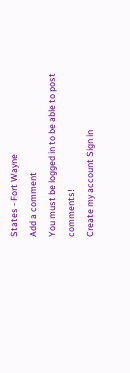States - Fort Wayne
Add a comment
You must be logged in to be able to post comments!
Create my account Sign in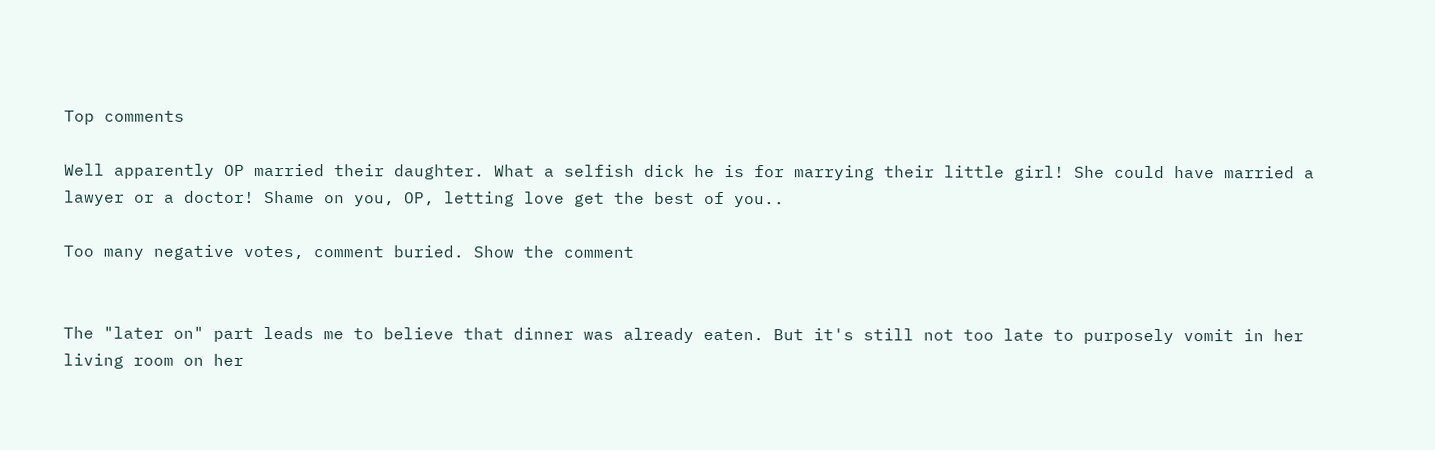Top comments

Well apparently OP married their daughter. What a selfish dick he is for marrying their little girl! She could have married a lawyer or a doctor! Shame on you, OP, letting love get the best of you..

Too many negative votes, comment buried. Show the comment


The "later on" part leads me to believe that dinner was already eaten. But it's still not too late to purposely vomit in her living room on her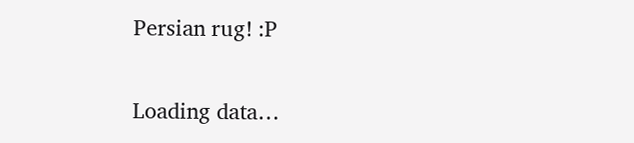Persian rug! :P

Loading data…